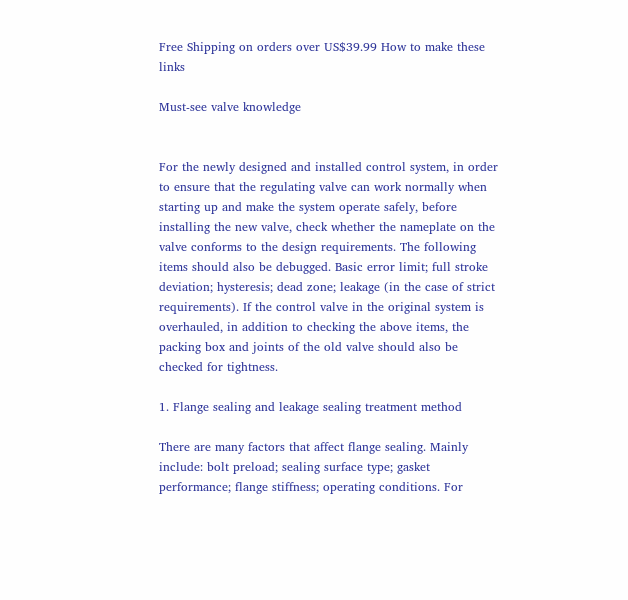Free Shipping on orders over US$39.99 How to make these links

Must-see valve knowledge


For the newly designed and installed control system, in order to ensure that the regulating valve can work normally when starting up and make the system operate safely, before installing the new valve, check whether the nameplate on the valve conforms to the design requirements. The following items should also be debugged. Basic error limit; full stroke deviation; hysteresis; dead zone; leakage (in the case of strict requirements). If the control valve in the original system is overhauled, in addition to checking the above items, the packing box and joints of the old valve should also be checked for tightness.

1. Flange sealing and leakage sealing treatment method

There are many factors that affect flange sealing. Mainly include: bolt preload; sealing surface type; gasket performance; flange stiffness; operating conditions. For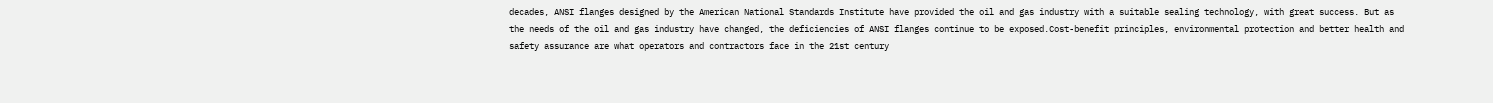decades, ANSI flanges designed by the American National Standards Institute have provided the oil and gas industry with a suitable sealing technology, with great success. But as the needs of the oil and gas industry have changed, the deficiencies of ANSI flanges continue to be exposed.Cost-benefit principles, environmental protection and better health and safety assurance are what operators and contractors face in the 21st century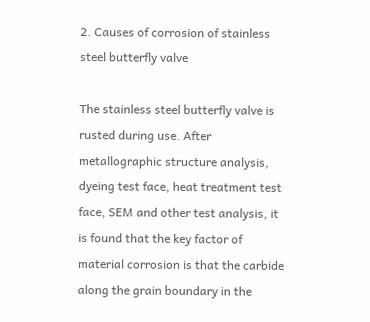2. Causes of corrosion of stainless steel butterfly valve

The stainless steel butterfly valve is rusted during use. After metallographic structure analysis, dyeing test face, heat treatment test face, SEM and other test analysis, it is found that the key factor of material corrosion is that the carbide along the grain boundary in the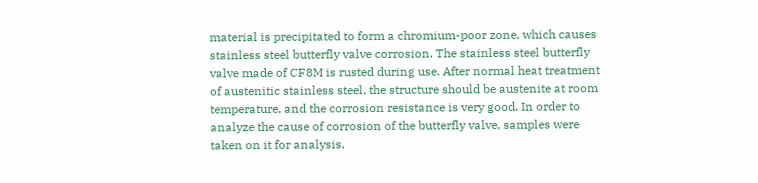material is precipitated to form a chromium-poor zone, which causes stainless steel butterfly valve corrosion. The stainless steel butterfly valve made of CF8M is rusted during use. After normal heat treatment of austenitic stainless steel, the structure should be austenite at room temperature, and the corrosion resistance is very good. In order to analyze the cause of corrosion of the butterfly valve, samples were taken on it for analysis.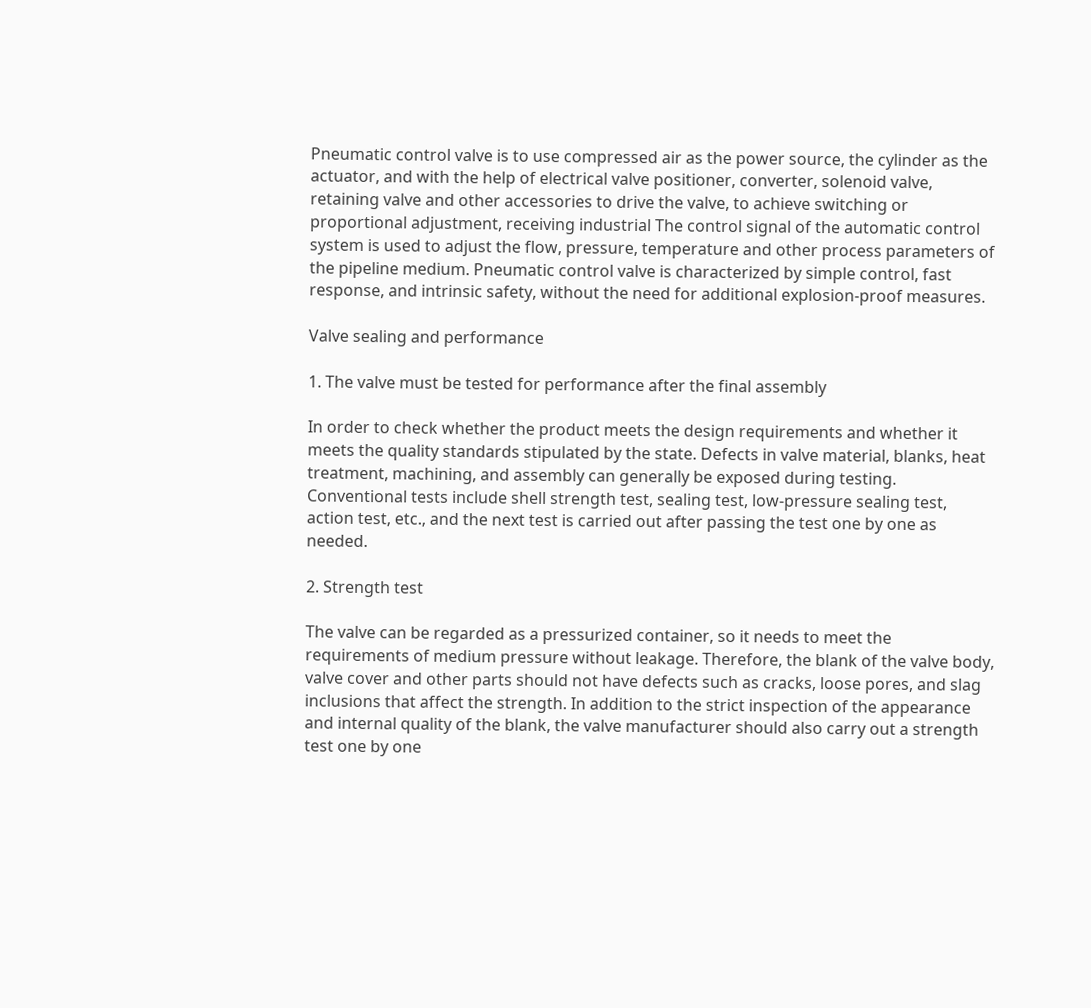Pneumatic control valve is to use compressed air as the power source, the cylinder as the actuator, and with the help of electrical valve positioner, converter, solenoid valve, retaining valve and other accessories to drive the valve, to achieve switching or proportional adjustment, receiving industrial The control signal of the automatic control system is used to adjust the flow, pressure, temperature and other process parameters of the pipeline medium. Pneumatic control valve is characterized by simple control, fast response, and intrinsic safety, without the need for additional explosion-proof measures.

Valve sealing and performance

1. The valve must be tested for performance after the final assembly

In order to check whether the product meets the design requirements and whether it meets the quality standards stipulated by the state. Defects in valve material, blanks, heat treatment, machining, and assembly can generally be exposed during testing. Conventional tests include shell strength test, sealing test, low-pressure sealing test, action test, etc., and the next test is carried out after passing the test one by one as needed.

2. Strength test

The valve can be regarded as a pressurized container, so it needs to meet the requirements of medium pressure without leakage. Therefore, the blank of the valve body, valve cover and other parts should not have defects such as cracks, loose pores, and slag inclusions that affect the strength. In addition to the strict inspection of the appearance and internal quality of the blank, the valve manufacturer should also carry out a strength test one by one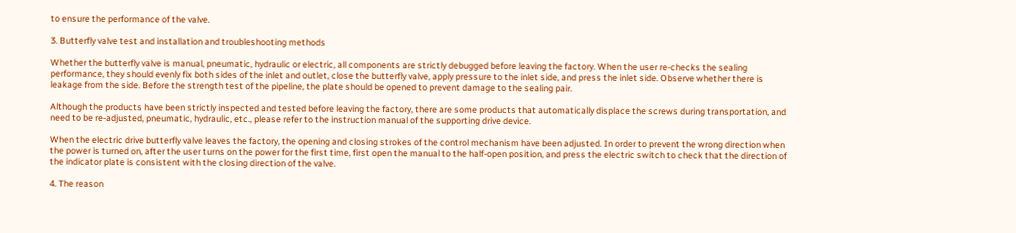to ensure the performance of the valve.

3. Butterfly valve test and installation and troubleshooting methods

Whether the butterfly valve is manual, pneumatic, hydraulic or electric, all components are strictly debugged before leaving the factory. When the user re-checks the sealing performance, they should evenly fix both sides of the inlet and outlet, close the butterfly valve, apply pressure to the inlet side, and press the inlet side. Observe whether there is leakage from the side. Before the strength test of the pipeline, the plate should be opened to prevent damage to the sealing pair.

Although the products have been strictly inspected and tested before leaving the factory, there are some products that automatically displace the screws during transportation, and need to be re-adjusted, pneumatic, hydraulic, etc., please refer to the instruction manual of the supporting drive device.

When the electric drive butterfly valve leaves the factory, the opening and closing strokes of the control mechanism have been adjusted. In order to prevent the wrong direction when the power is turned on, after the user turns on the power for the first time, first open the manual to the half-open position, and press the electric switch to check that the direction of the indicator plate is consistent with the closing direction of the valve.

4. The reason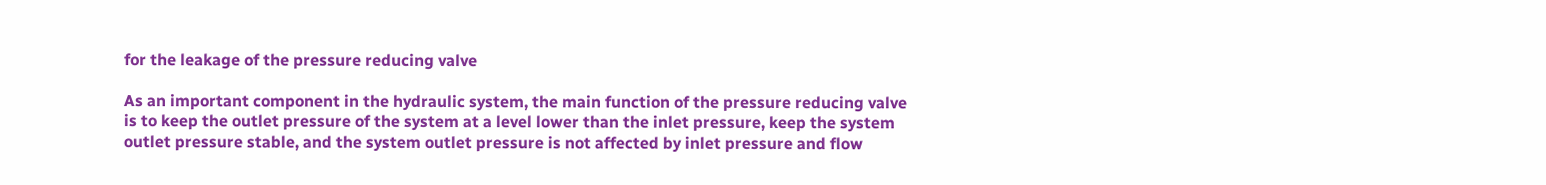for the leakage of the pressure reducing valve

As an important component in the hydraulic system, the main function of the pressure reducing valve is to keep the outlet pressure of the system at a level lower than the inlet pressure, keep the system outlet pressure stable, and the system outlet pressure is not affected by inlet pressure and flow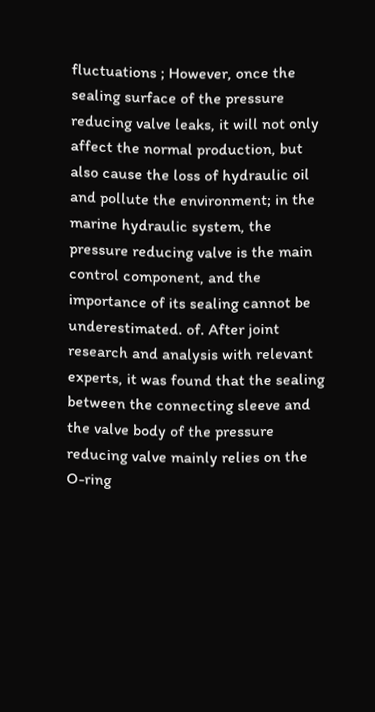fluctuations ; However, once the sealing surface of the pressure reducing valve leaks, it will not only affect the normal production, but also cause the loss of hydraulic oil and pollute the environment; in the marine hydraulic system, the pressure reducing valve is the main control component, and the importance of its sealing cannot be underestimated. of. After joint research and analysis with relevant experts, it was found that the sealing between the connecting sleeve and the valve body of the pressure reducing valve mainly relies on the O-ring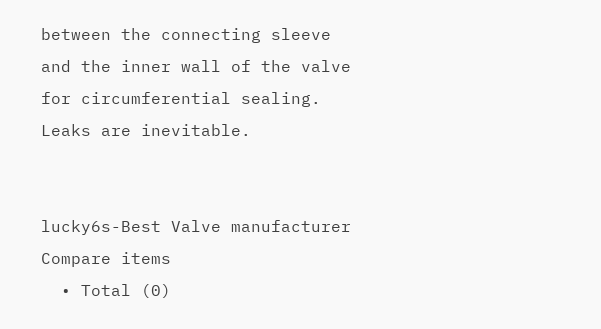between the connecting sleeve and the inner wall of the valve for circumferential sealing. Leaks are inevitable.


lucky6s-Best Valve manufacturer
Compare items
  • Total (0)